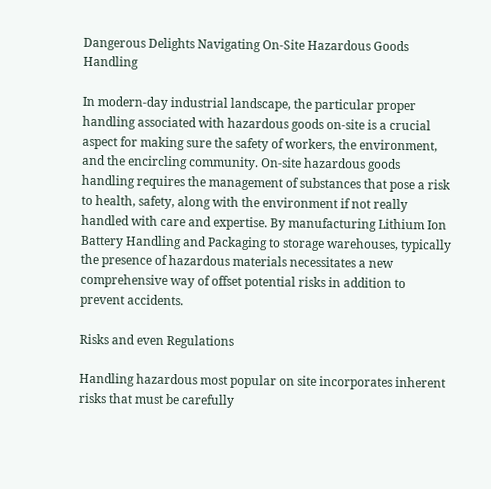Dangerous Delights Navigating On-Site Hazardous Goods Handling

In modern-day industrial landscape, the particular proper handling associated with hazardous goods on-site is a crucial aspect for making sure the safety of workers, the environment, and the encircling community. On-site hazardous goods handling requires the management of substances that pose a risk to health, safety, along with the environment if not really handled with care and expertise. By manufacturing Lithium Ion Battery Handling and Packaging to storage warehouses, typically the presence of hazardous materials necessitates a new comprehensive way of offset potential risks in addition to prevent accidents.

Risks and even Regulations

Handling hazardous most popular on site incorporates inherent risks that must be carefully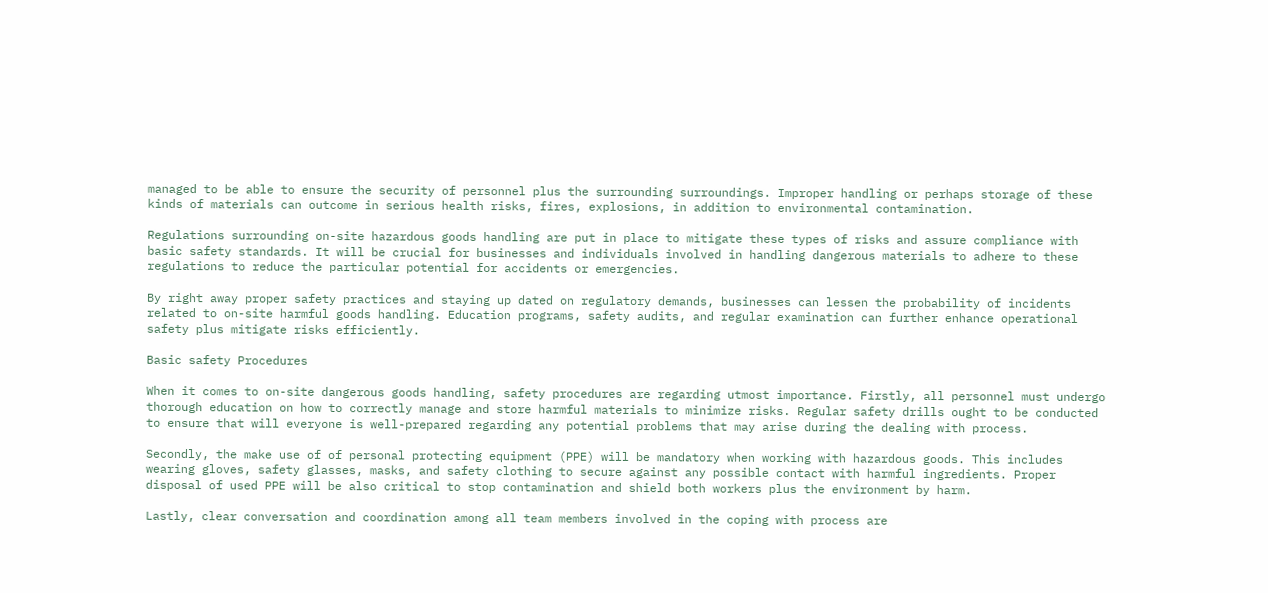managed to be able to ensure the security of personnel plus the surrounding surroundings. Improper handling or perhaps storage of these kinds of materials can outcome in serious health risks, fires, explosions, in addition to environmental contamination.

Regulations surrounding on-site hazardous goods handling are put in place to mitigate these types of risks and assure compliance with basic safety standards. It will be crucial for businesses and individuals involved in handling dangerous materials to adhere to these regulations to reduce the particular potential for accidents or emergencies.

By right away proper safety practices and staying up dated on regulatory demands, businesses can lessen the probability of incidents related to on-site harmful goods handling. Education programs, safety audits, and regular examination can further enhance operational safety plus mitigate risks efficiently.

Basic safety Procedures

When it comes to on-site dangerous goods handling, safety procedures are regarding utmost importance. Firstly, all personnel must undergo thorough education on how to correctly manage and store harmful materials to minimize risks. Regular safety drills ought to be conducted to ensure that will everyone is well-prepared regarding any potential problems that may arise during the dealing with process.

Secondly, the make use of of personal protecting equipment (PPE) will be mandatory when working with hazardous goods. This includes wearing gloves, safety glasses, masks, and safety clothing to secure against any possible contact with harmful ingredients. Proper disposal of used PPE will be also critical to stop contamination and shield both workers plus the environment by harm.

Lastly, clear conversation and coordination among all team members involved in the coping with process are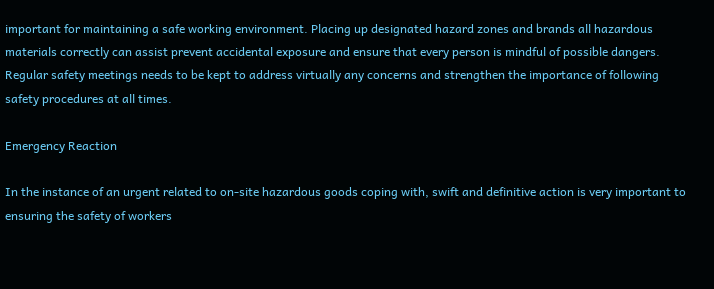important for maintaining a safe working environment. Placing up designated hazard zones and brands all hazardous materials correctly can assist prevent accidental exposure and ensure that every person is mindful of possible dangers. Regular safety meetings needs to be kept to address virtually any concerns and strengthen the importance of following safety procedures at all times.

Emergency Reaction

In the instance of an urgent related to on-site hazardous goods coping with, swift and definitive action is very important to ensuring the safety of workers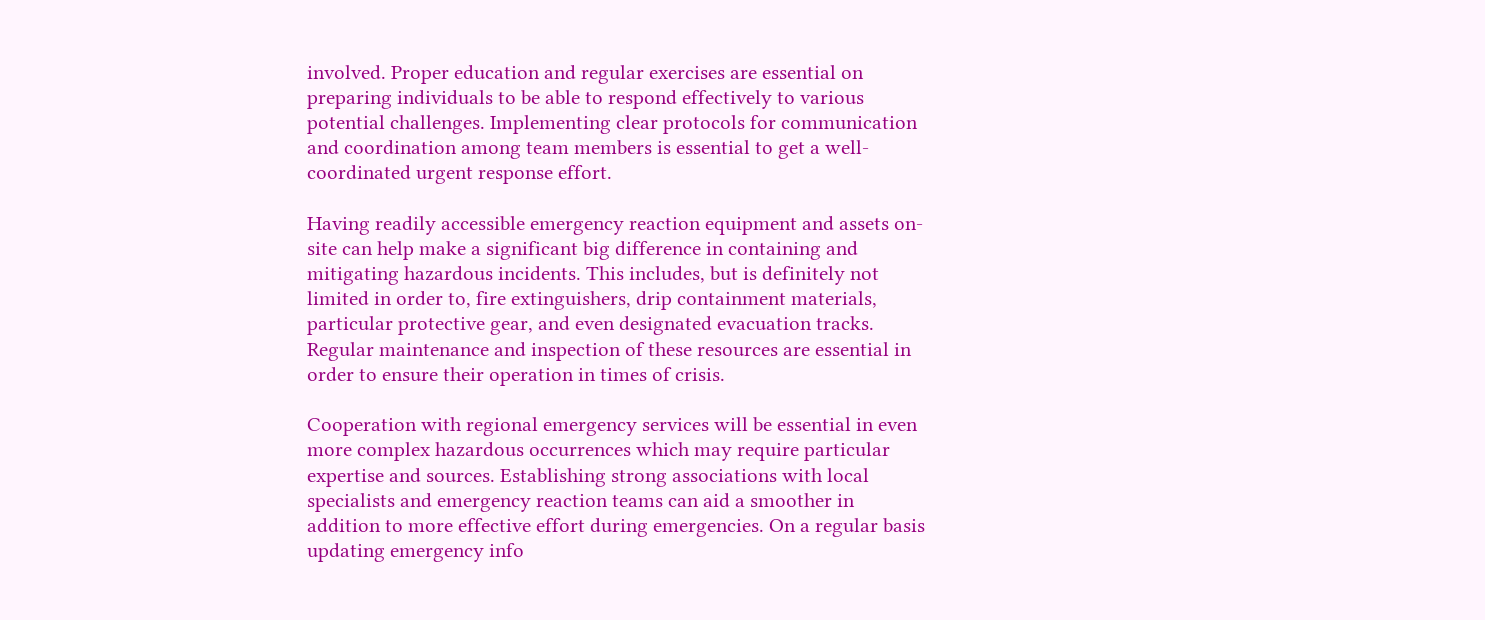involved. Proper education and regular exercises are essential on preparing individuals to be able to respond effectively to various potential challenges. Implementing clear protocols for communication and coordination among team members is essential to get a well-coordinated urgent response effort.

Having readily accessible emergency reaction equipment and assets on-site can help make a significant big difference in containing and mitigating hazardous incidents. This includes, but is definitely not limited in order to, fire extinguishers, drip containment materials, particular protective gear, and even designated evacuation tracks. Regular maintenance and inspection of these resources are essential in order to ensure their operation in times of crisis.

Cooperation with regional emergency services will be essential in even more complex hazardous occurrences which may require particular expertise and sources. Establishing strong associations with local specialists and emergency reaction teams can aid a smoother in addition to more effective effort during emergencies. On a regular basis updating emergency info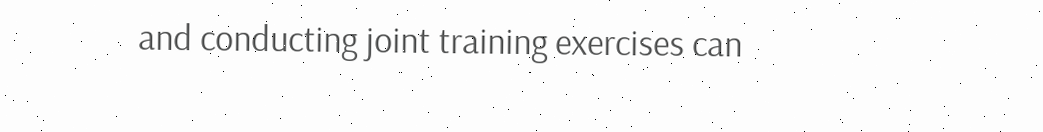and conducting joint training exercises can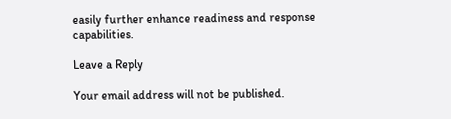easily further enhance readiness and response capabilities.

Leave a Reply

Your email address will not be published.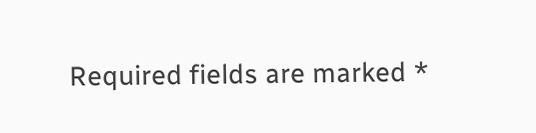Required fields are marked *